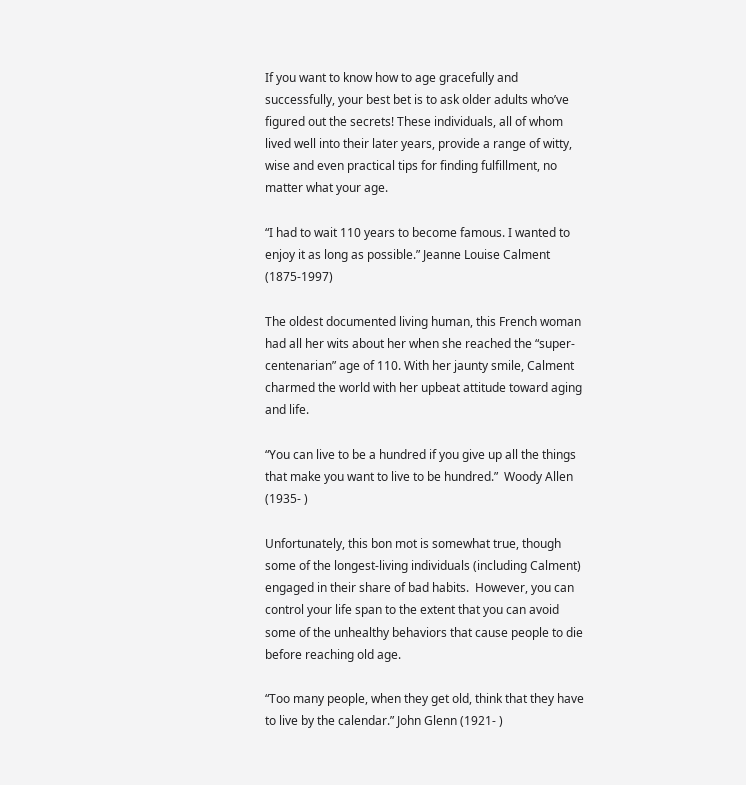If you want to know how to age gracefully and successfully, your best bet is to ask older adults who’ve figured out the secrets! These individuals, all of whom lived well into their later years, provide a range of witty, wise and even practical tips for finding fulfillment, no matter what your age.

“I had to wait 110 years to become famous. I wanted to enjoy it as long as possible.” Jeanne Louise Calment (1875-1997)

The oldest documented living human, this French woman had all her wits about her when she reached the “super-centenarian” age of 110. With her jaunty smile, Calment charmed the world with her upbeat attitude toward aging and life.

“You can live to be a hundred if you give up all the things that make you want to live to be hundred.”  Woody Allen (1935- )

Unfortunately, this bon mot is somewhat true, though some of the longest-living individuals (including Calment) engaged in their share of bad habits.  However, you can control your life span to the extent that you can avoid some of the unhealthy behaviors that cause people to die before reaching old age.

“Too many people, when they get old, think that they have to live by the calendar.” John Glenn (1921- )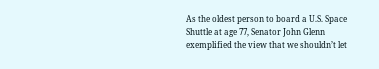As the oldest person to board a U.S. Space Shuttle at age 77, Senator John Glenn exemplified the view that we shouldn’t let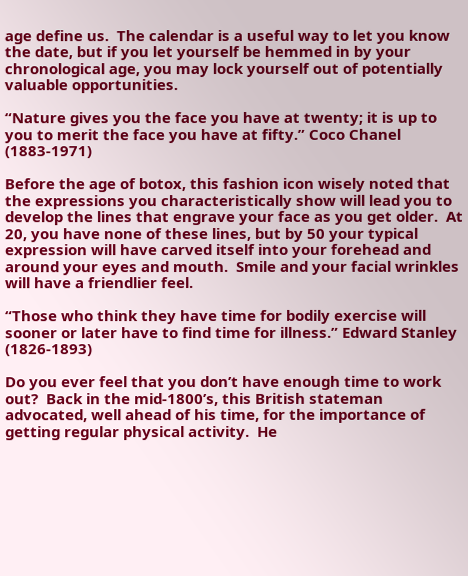age define us.  The calendar is a useful way to let you know the date, but if you let yourself be hemmed in by your chronological age, you may lock yourself out of potentially valuable opportunities.

“Nature gives you the face you have at twenty; it is up to you to merit the face you have at fifty.” Coco Chanel (1883-1971)

Before the age of botox, this fashion icon wisely noted that the expressions you characteristically show will lead you to develop the lines that engrave your face as you get older.  At 20, you have none of these lines, but by 50 your typical expression will have carved itself into your forehead and around your eyes and mouth.  Smile and your facial wrinkles will have a friendlier feel.

“Those who think they have time for bodily exercise will sooner or later have to find time for illness.” Edward Stanley (1826-1893)

Do you ever feel that you don’t have enough time to work out?  Back in the mid-1800’s, this British stateman advocated, well ahead of his time, for the importance of getting regular physical activity.  He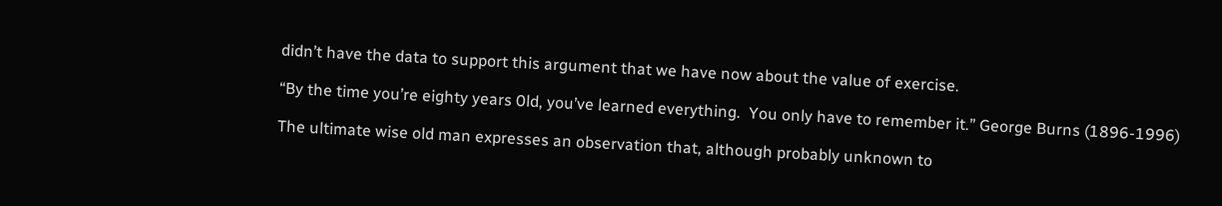didn’t have the data to support this argument that we have now about the value of exercise.

“By the time you’re eighty years 0ld, you’ve learned everything.  You only have to remember it.” George Burns (1896-1996)

The ultimate wise old man expresses an observation that, although probably unknown to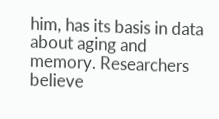him, has its basis in data about aging and memory. Researchers believe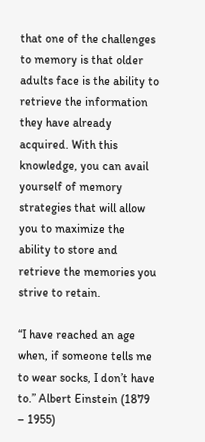that one of the challenges to memory is that older adults face is the ability to retrieve the information they have already acquired. With this knowledge, you can avail yourself of memory strategies that will allow you to maximize the ability to store and retrieve the memories you strive to retain.

“I have reached an age when, if someone tells me to wear socks, I don’t have to.” Albert Einstein (1879 – 1955)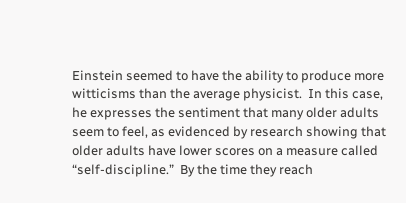Einstein seemed to have the ability to produce more witticisms than the average physicist.  In this case, he expresses the sentiment that many older adults seem to feel, as evidenced by research showing that older adults have lower scores on a measure called “self-discipline.”  By the time they reach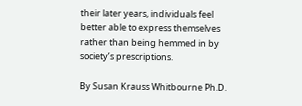their later years, individuals feel better able to express themselves rather than being hemmed in by society’s prescriptions.

By Susan Krauss Whitbourne Ph.D.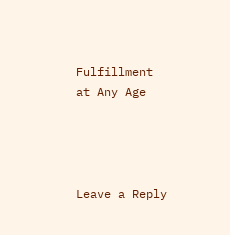Fulfillment at Any Age




Leave a Reply